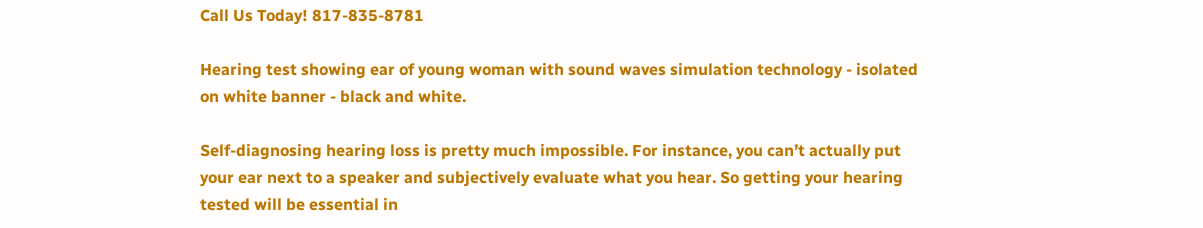Call Us Today! 817-835-8781

Hearing test showing ear of young woman with sound waves simulation technology - isolated on white banner - black and white.

Self-diagnosing hearing loss is pretty much impossible. For instance, you can’t actually put your ear next to a speaker and subjectively evaluate what you hear. So getting your hearing tested will be essential in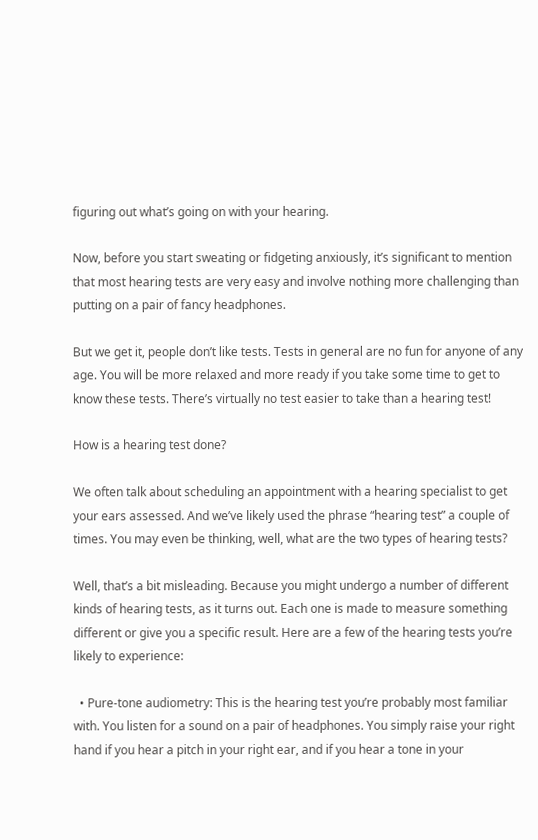figuring out what’s going on with your hearing.

Now, before you start sweating or fidgeting anxiously, it’s significant to mention that most hearing tests are very easy and involve nothing more challenging than putting on a pair of fancy headphones.

But we get it, people don’t like tests. Tests in general are no fun for anyone of any age. You will be more relaxed and more ready if you take some time to get to know these tests. There’s virtually no test easier to take than a hearing test!

How is a hearing test done?

We often talk about scheduling an appointment with a hearing specialist to get your ears assessed. And we’ve likely used the phrase “hearing test” a couple of times. You may even be thinking, well, what are the two types of hearing tests?

Well, that’s a bit misleading. Because you might undergo a number of different kinds of hearing tests, as it turns out. Each one is made to measure something different or give you a specific result. Here are a few of the hearing tests you’re likely to experience:

  • Pure-tone audiometry: This is the hearing test you’re probably most familiar with. You listen for a sound on a pair of headphones. You simply raise your right hand if you hear a pitch in your right ear, and if you hear a tone in your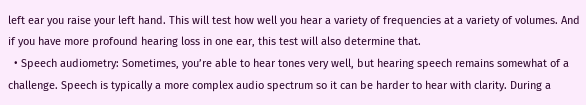left ear you raise your left hand. This will test how well you hear a variety of frequencies at a variety of volumes. And if you have more profound hearing loss in one ear, this test will also determine that.
  • Speech audiometry: Sometimes, you’re able to hear tones very well, but hearing speech remains somewhat of a challenge. Speech is typically a more complex audio spectrum so it can be harder to hear with clarity. During a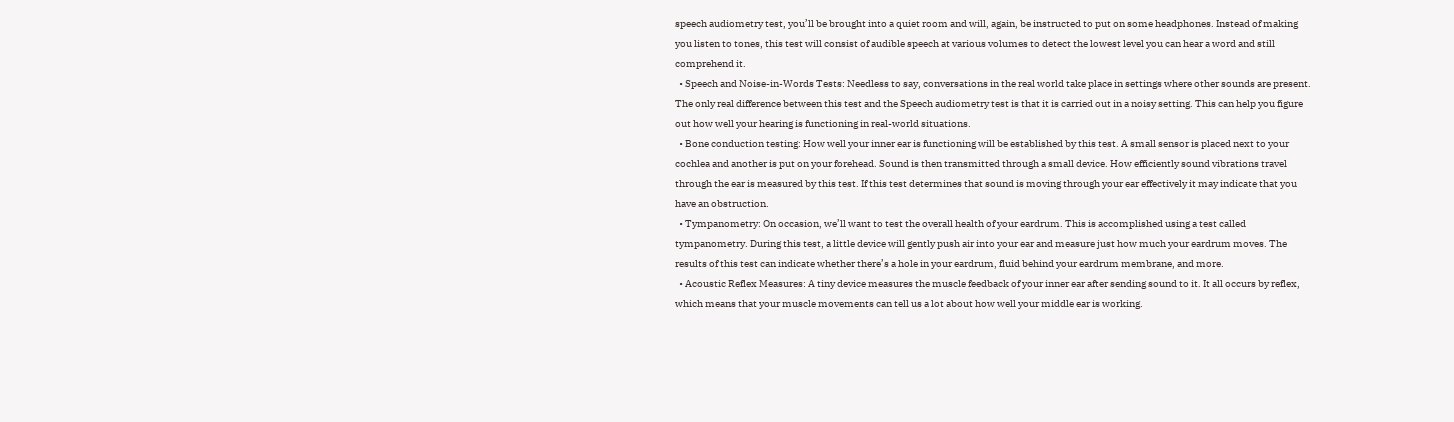speech audiometry test, you’ll be brought into a quiet room and will, again, be instructed to put on some headphones. Instead of making you listen to tones, this test will consist of audible speech at various volumes to detect the lowest level you can hear a word and still comprehend it.
  • Speech and Noise-in-Words Tests: Needless to say, conversations in the real world take place in settings where other sounds are present. The only real difference between this test and the Speech audiometry test is that it is carried out in a noisy setting. This can help you figure out how well your hearing is functioning in real-world situations.
  • Bone conduction testing: How well your inner ear is functioning will be established by this test. A small sensor is placed next to your cochlea and another is put on your forehead. Sound is then transmitted through a small device. How efficiently sound vibrations travel through the ear is measured by this test. If this test determines that sound is moving through your ear effectively it may indicate that you have an obstruction.
  • Tympanometry: On occasion, we’ll want to test the overall health of your eardrum. This is accomplished using a test called tympanometry. During this test, a little device will gently push air into your ear and measure just how much your eardrum moves. The results of this test can indicate whether there’s a hole in your eardrum, fluid behind your eardrum membrane, and more.
  • Acoustic Reflex Measures: A tiny device measures the muscle feedback of your inner ear after sending sound to it. It all occurs by reflex, which means that your muscle movements can tell us a lot about how well your middle ear is working.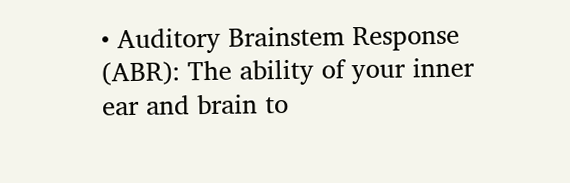• Auditory Brainstem Response (ABR): The ability of your inner ear and brain to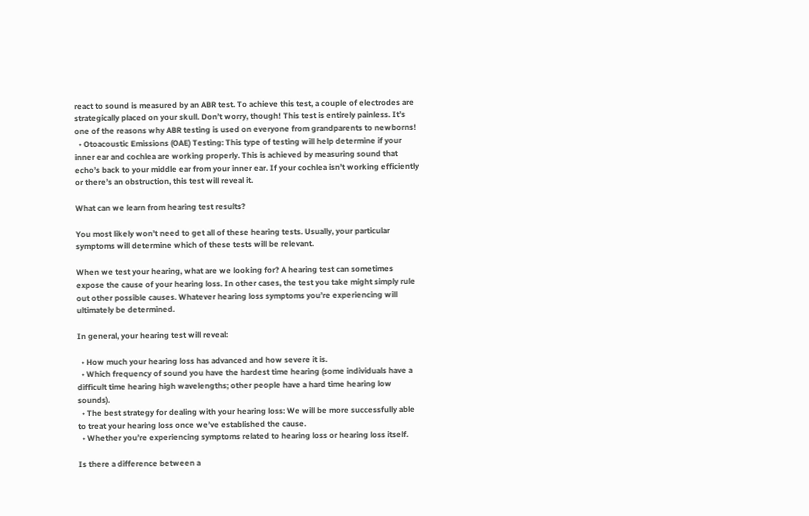react to sound is measured by an ABR test. To achieve this test, a couple of electrodes are strategically placed on your skull. Don’t worry, though! This test is entirely painless. It’s one of the reasons why ABR testing is used on everyone from grandparents to newborns!
  • Otoacoustic Emissions (OAE) Testing: This type of testing will help determine if your inner ear and cochlea are working properly. This is achieved by measuring sound that echo’s back to your middle ear from your inner ear. If your cochlea isn’t working efficiently or there’s an obstruction, this test will reveal it.

What can we learn from hearing test results?

You most likely won’t need to get all of these hearing tests. Usually, your particular symptoms will determine which of these tests will be relevant.

When we test your hearing, what are we looking for? A hearing test can sometimes expose the cause of your hearing loss. In other cases, the test you take might simply rule out other possible causes. Whatever hearing loss symptoms you’re experiencing will ultimately be determined.

In general, your hearing test will reveal:

  • How much your hearing loss has advanced and how severe it is.
  • Which frequency of sound you have the hardest time hearing (some individuals have a difficult time hearing high wavelengths; other people have a hard time hearing low sounds).
  • The best strategy for dealing with your hearing loss: We will be more successfully able to treat your hearing loss once we’ve established the cause.
  • Whether you’re experiencing symptoms related to hearing loss or hearing loss itself.

Is there a difference between a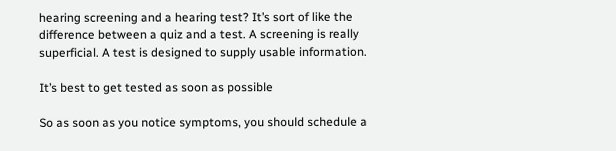hearing screening and a hearing test? It’s sort of like the difference between a quiz and a test. A screening is really superficial. A test is designed to supply usable information.

It’s best to get tested as soon as possible

So as soon as you notice symptoms, you should schedule a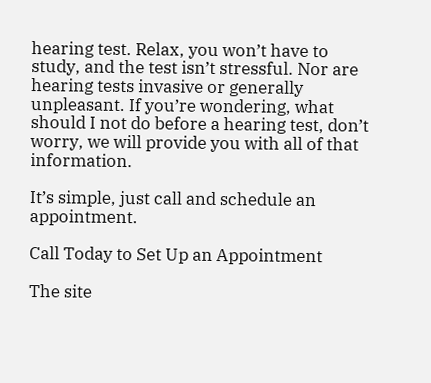hearing test. Relax, you won’t have to study, and the test isn’t stressful. Nor are hearing tests invasive or generally unpleasant. If you’re wondering, what should I not do before a hearing test, don’t worry, we will provide you with all of that information.

It’s simple, just call and schedule an appointment.

Call Today to Set Up an Appointment

The site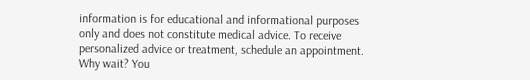information is for educational and informational purposes only and does not constitute medical advice. To receive personalized advice or treatment, schedule an appointment.
Why wait? You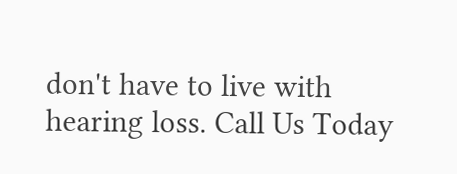don't have to live with hearing loss. Call Us Today